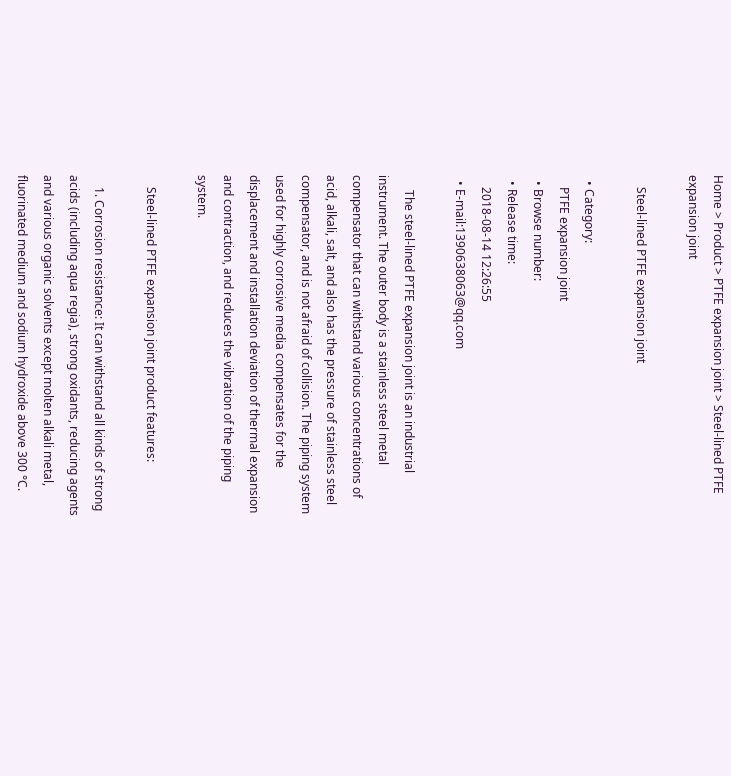Home > Product > PTFE expansion joint > Steel-lined PTFE expansion joint

    Steel-lined PTFE expansion joint

  • Category:
    PTFE expansion joint
  • Browse number:
  • Release time:
    2018-08-14 12:26:55
  • E-mail:1390638063@qq.com

     The steel-lined PTFE expansion joint is an industrial instrument. The outer body is a stainless steel metal compensator that can withstand various concentrations of acid, alkali, salt, and also has the pressure of stainless steel compensator, and is not afraid of collision. The piping system used for highly corrosive media compensates for the displacement and installation deviation of thermal expansion and contraction, and reduces the vibration of the piping system.

    Steel-lined PTFE expansion joint product features:

    1. Corrosion resistance: It can withstand all kinds of strong acids (including aqua regia), strong oxidants, reducing agents and various organic solvents except molten alkali metal, fluorinated medium and sodium hydroxide above 300 °C.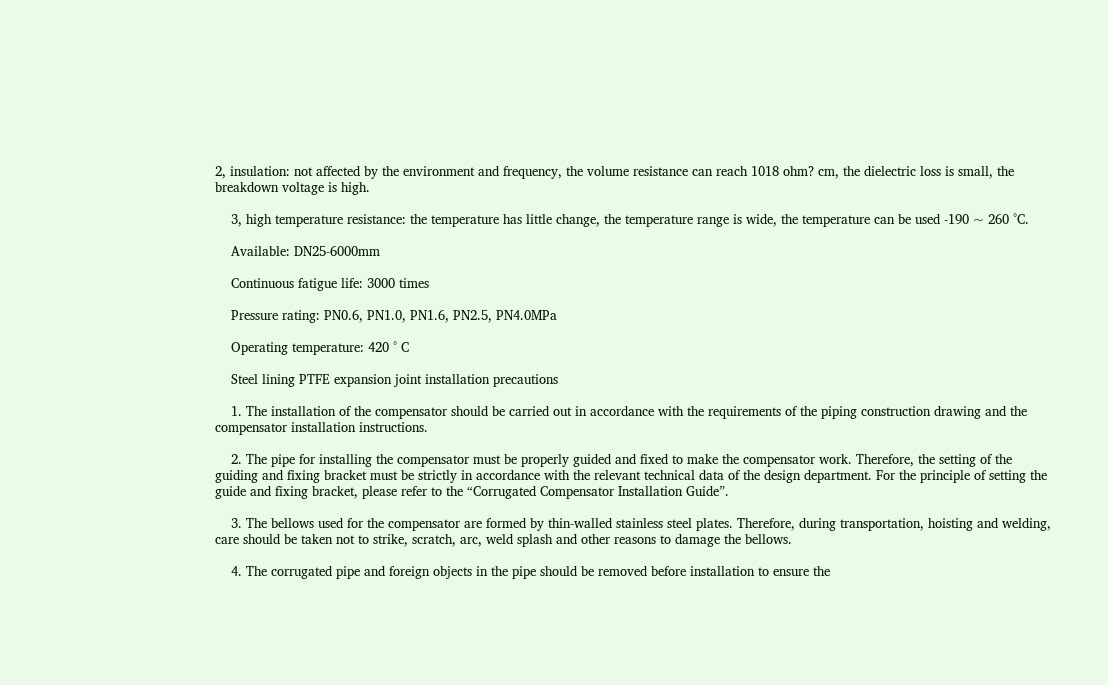2, insulation: not affected by the environment and frequency, the volume resistance can reach 1018 ohm? cm, the dielectric loss is small, the breakdown voltage is high.

    3, high temperature resistance: the temperature has little change, the temperature range is wide, the temperature can be used -190 ~ 260 °C.

    Available: DN25-6000mm

    Continuous fatigue life: 3000 times

    Pressure rating: PN0.6, PN1.0, PN1.6, PN2.5, PN4.0MPa

    Operating temperature: 420 ° C

    Steel lining PTFE expansion joint installation precautions

    1. The installation of the compensator should be carried out in accordance with the requirements of the piping construction drawing and the compensator installation instructions.

    2. The pipe for installing the compensator must be properly guided and fixed to make the compensator work. Therefore, the setting of the guiding and fixing bracket must be strictly in accordance with the relevant technical data of the design department. For the principle of setting the guide and fixing bracket, please refer to the “Corrugated Compensator Installation Guide”.

    3. The bellows used for the compensator are formed by thin-walled stainless steel plates. Therefore, during transportation, hoisting and welding, care should be taken not to strike, scratch, arc, weld splash and other reasons to damage the bellows.

    4. The corrugated pipe and foreign objects in the pipe should be removed before installation to ensure the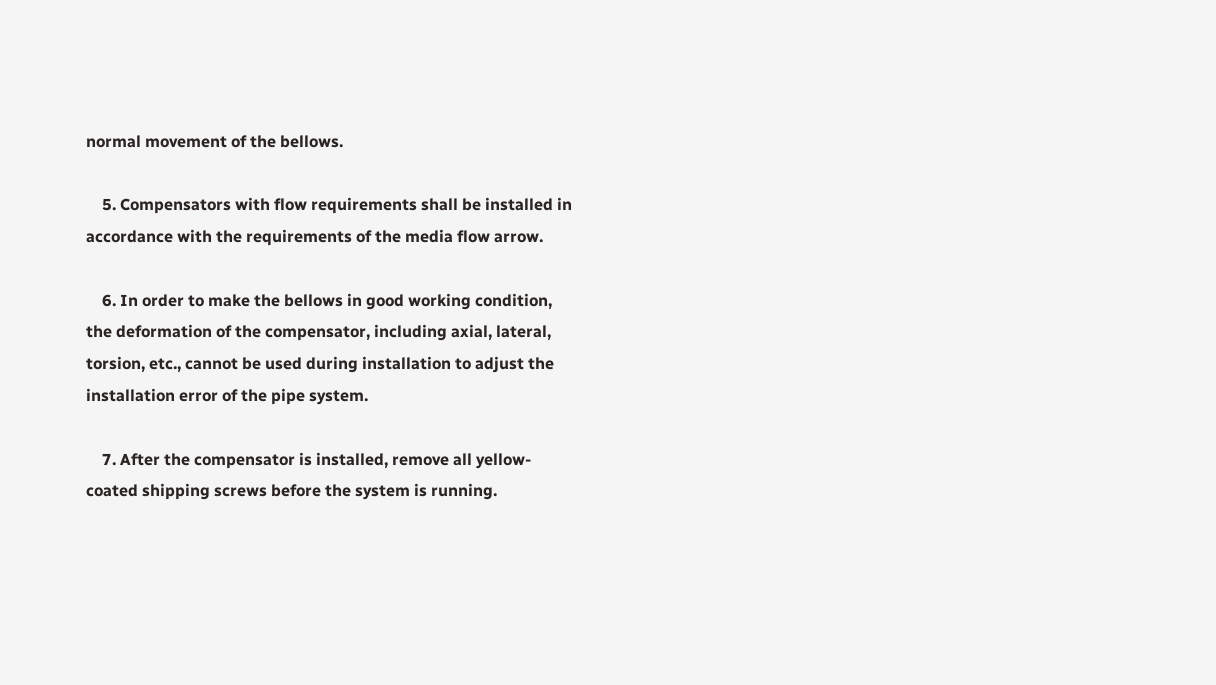normal movement of the bellows.

    5. Compensators with flow requirements shall be installed in accordance with the requirements of the media flow arrow.

    6. In order to make the bellows in good working condition, the deformation of the compensator, including axial, lateral, torsion, etc., cannot be used during installation to adjust the installation error of the pipe system.

    7. After the compensator is installed, remove all yellow-coated shipping screws before the system is running.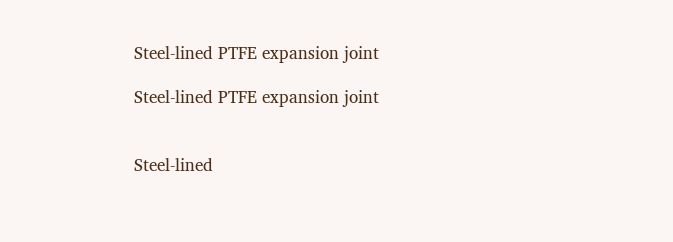Steel-lined PTFE expansion joint

Steel-lined PTFE expansion joint


Steel-lined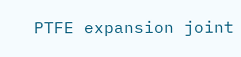PTFE expansion joint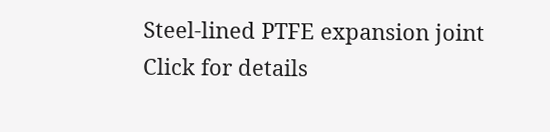Steel-lined PTFE expansion joint
Click for details